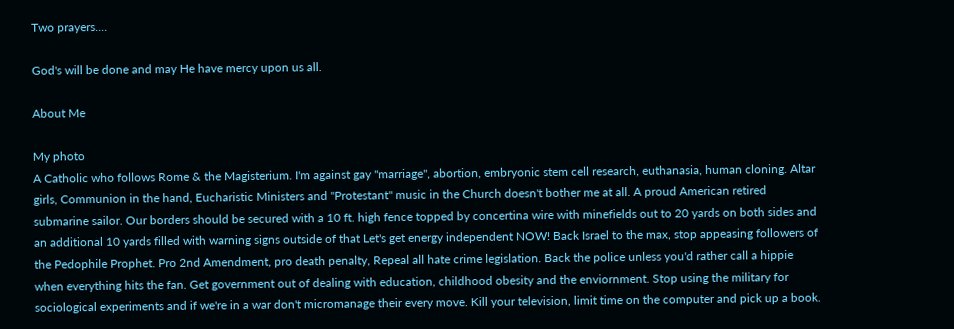Two prayers....

God's will be done and may He have mercy upon us all.

About Me

My photo
A Catholic who follows Rome & the Magisterium. I'm against gay "marriage", abortion, embryonic stem cell research, euthanasia, human cloning. Altar girls, Communion in the hand, Eucharistic Ministers and "Protestant" music in the Church doesn't bother me at all. A proud American retired submarine sailor. Our borders should be secured with a 10 ft. high fence topped by concertina wire with minefields out to 20 yards on both sides and an additional 10 yards filled with warning signs outside of that Let's get energy independent NOW! Back Israel to the max, stop appeasing followers of the Pedophile Prophet. Pro 2nd Amendment, pro death penalty, Repeal all hate crime legislation. Back the police unless you'd rather call a hippie when everything hits the fan. Get government out of dealing with education, childhood obesity and the enviornment. Stop using the military for sociological experiments and if we're in a war don't micromanage their every move. Kill your television, limit time on the computer and pick up a book.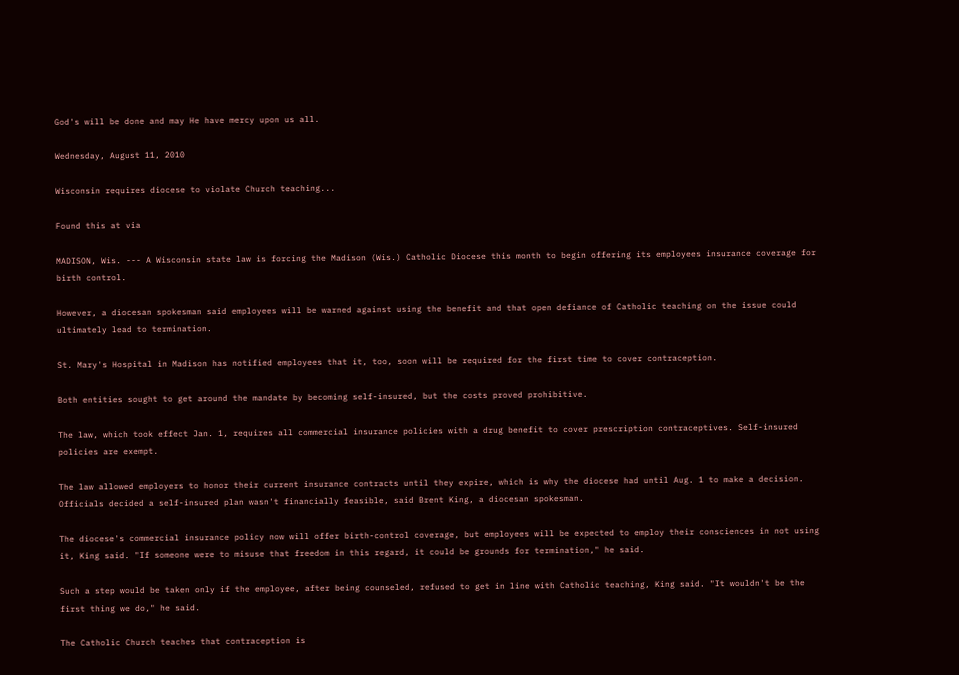God's will be done and may He have mercy upon us all.

Wednesday, August 11, 2010

Wisconsin requires diocese to violate Church teaching...

Found this at via

MADISON, Wis. --- A Wisconsin state law is forcing the Madison (Wis.) Catholic Diocese this month to begin offering its employees insurance coverage for birth control.

However, a diocesan spokesman said employees will be warned against using the benefit and that open defiance of Catholic teaching on the issue could ultimately lead to termination.

St. Mary's Hospital in Madison has notified employees that it, too, soon will be required for the first time to cover contraception.

Both entities sought to get around the mandate by becoming self-insured, but the costs proved prohibitive.

The law, which took effect Jan. 1, requires all commercial insurance policies with a drug benefit to cover prescription contraceptives. Self-insured policies are exempt.

The law allowed employers to honor their current insurance contracts until they expire, which is why the diocese had until Aug. 1 to make a decision. Officials decided a self-insured plan wasn't financially feasible, said Brent King, a diocesan spokesman.

The diocese's commercial insurance policy now will offer birth-control coverage, but employees will be expected to employ their consciences in not using it, King said. "If someone were to misuse that freedom in this regard, it could be grounds for termination," he said.

Such a step would be taken only if the employee, after being counseled, refused to get in line with Catholic teaching, King said. "It wouldn't be the first thing we do," he said.

The Catholic Church teaches that contraception is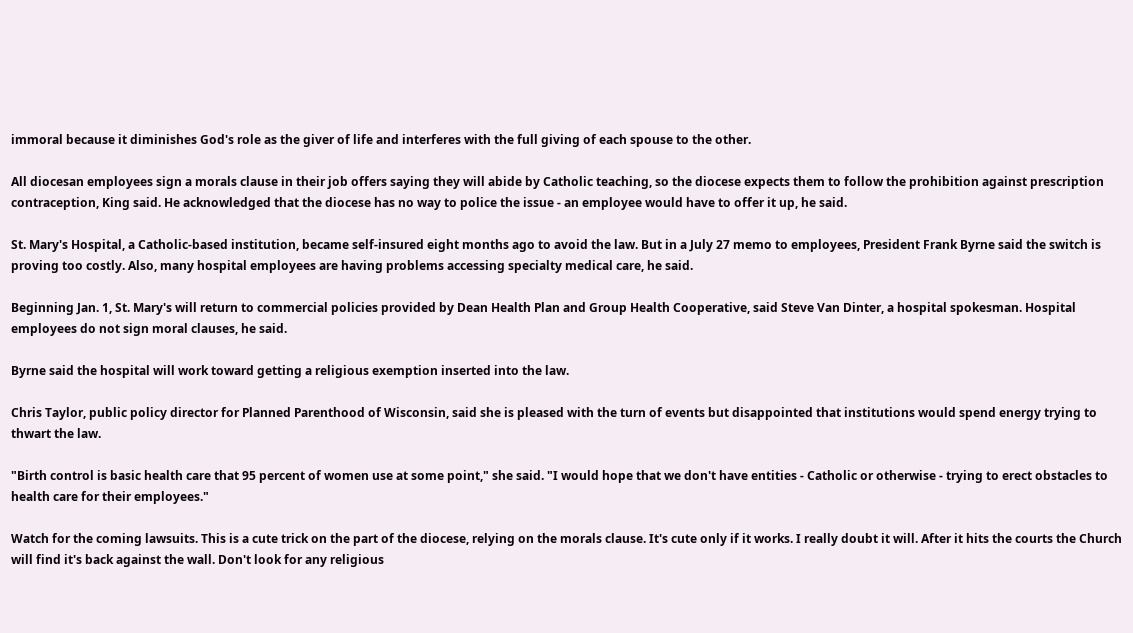immoral because it diminishes God's role as the giver of life and interferes with the full giving of each spouse to the other.

All diocesan employees sign a morals clause in their job offers saying they will abide by Catholic teaching, so the diocese expects them to follow the prohibition against prescription contraception, King said. He acknowledged that the diocese has no way to police the issue - an employee would have to offer it up, he said.

St. Mary's Hospital, a Catholic-based institution, became self-insured eight months ago to avoid the law. But in a July 27 memo to employees, President Frank Byrne said the switch is proving too costly. Also, many hospital employees are having problems accessing specialty medical care, he said.

Beginning Jan. 1, St. Mary's will return to commercial policies provided by Dean Health Plan and Group Health Cooperative, said Steve Van Dinter, a hospital spokesman. Hospital employees do not sign moral clauses, he said.

Byrne said the hospital will work toward getting a religious exemption inserted into the law.

Chris Taylor, public policy director for Planned Parenthood of Wisconsin, said she is pleased with the turn of events but disappointed that institutions would spend energy trying to thwart the law.

"Birth control is basic health care that 95 percent of women use at some point," she said. "I would hope that we don't have entities - Catholic or otherwise - trying to erect obstacles to health care for their employees."

Watch for the coming lawsuits. This is a cute trick on the part of the diocese, relying on the morals clause. It's cute only if it works. I really doubt it will. After it hits the courts the Church will find it's back against the wall. Don't look for any religious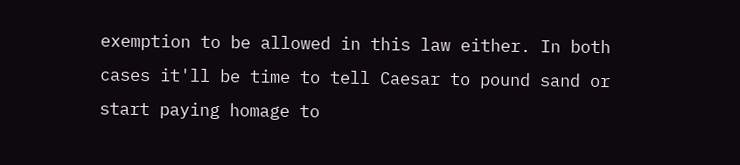exemption to be allowed in this law either. In both cases it'll be time to tell Caesar to pound sand or start paying homage to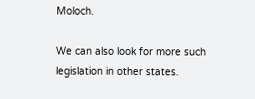Moloch.

We can also look for more such legislation in other states.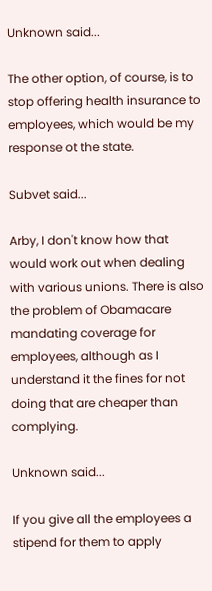Unknown said...

The other option, of course, is to stop offering health insurance to employees, which would be my response ot the state.

Subvet said...

Arby, I don't know how that would work out when dealing with various unions. There is also the problem of Obamacare mandating coverage for employees, although as I understand it the fines for not doing that are cheaper than complying.

Unknown said...

If you give all the employees a stipend for them to apply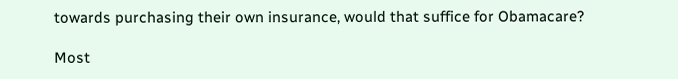towards purchasing their own insurance, would that suffice for Obamacare?

Most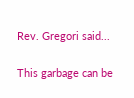Rev. Gregori said...

This garbage can be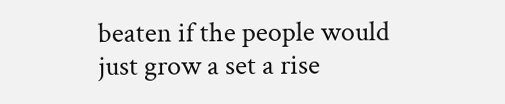beaten if the people would just grow a set a rise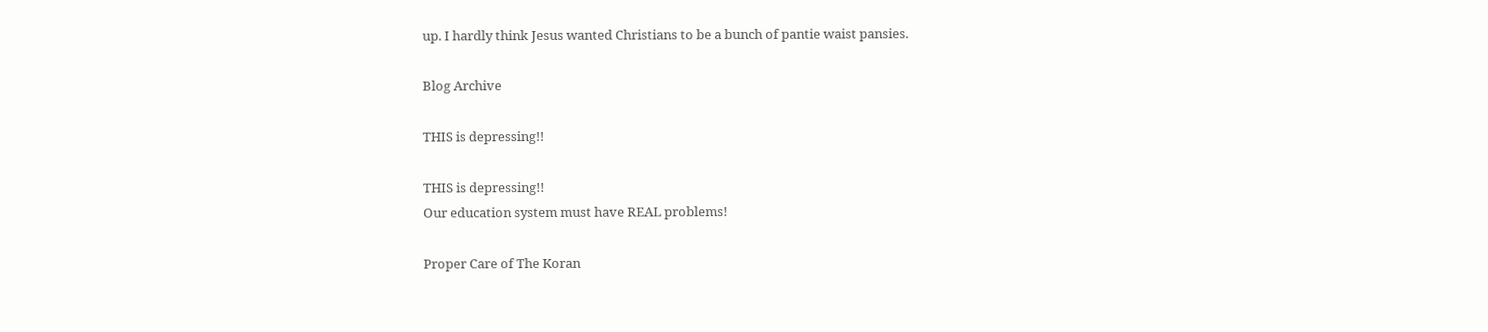up. I hardly think Jesus wanted Christians to be a bunch of pantie waist pansies.

Blog Archive

THIS is depressing!!

THIS is depressing!!
Our education system must have REAL problems!

Proper Care of The Koran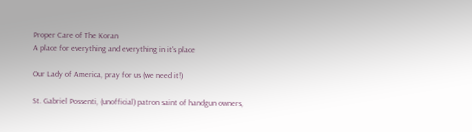Proper Care of The Koran
A place for everything and everything in it's place

Our Lady of America, pray for us (we need it!)

St. Gabriel Possenti, (unofficial) patron saint of handgun owners,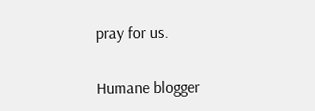pray for us.

Humane blogger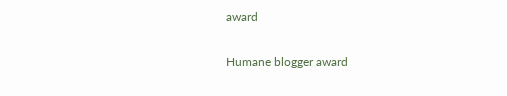award

Humane blogger award